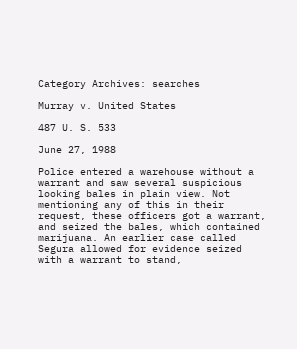Category Archives: searches

Murray v. United States

487 U. S. 533

June 27, 1988

Police entered a warehouse without a warrant and saw several suspicious looking bales in plain view. Not mentioning any of this in their request, these officers got a warrant, and seized the bales, which contained marijuana. An earlier case called Segura allowed for evidence seized with a warrant to stand,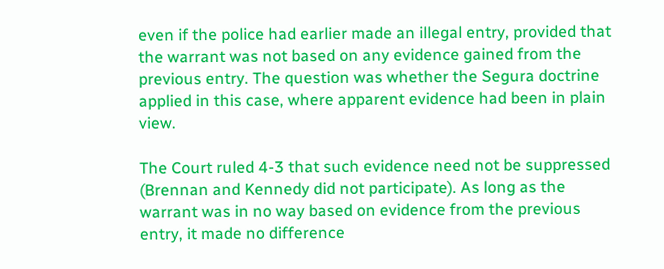even if the police had earlier made an illegal entry, provided that the warrant was not based on any evidence gained from the previous entry. The question was whether the Segura doctrine applied in this case, where apparent evidence had been in plain view.

The Court ruled 4-3 that such evidence need not be suppressed (Brennan and Kennedy did not participate). As long as the warrant was in no way based on evidence from the previous entry, it made no difference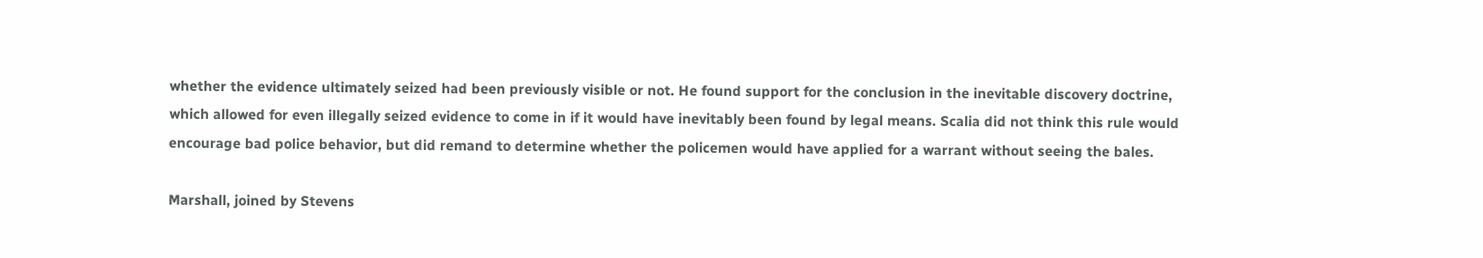whether the evidence ultimately seized had been previously visible or not. He found support for the conclusion in the inevitable discovery doctrine, which allowed for even illegally seized evidence to come in if it would have inevitably been found by legal means. Scalia did not think this rule would encourage bad police behavior, but did remand to determine whether the policemen would have applied for a warrant without seeing the bales.

Marshall, joined by Stevens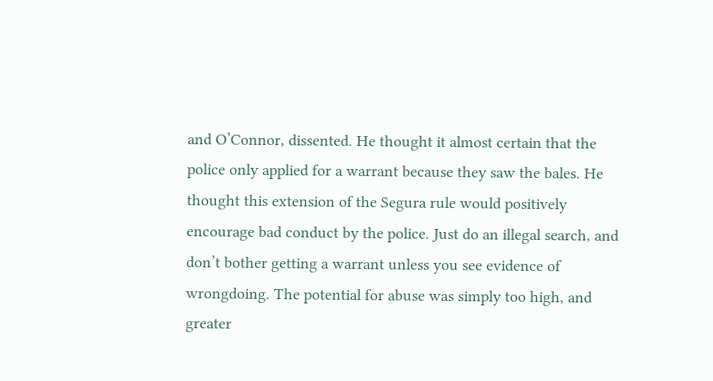and O’Connor, dissented. He thought it almost certain that the police only applied for a warrant because they saw the bales. He thought this extension of the Segura rule would positively encourage bad conduct by the police. Just do an illegal search, and don’t bother getting a warrant unless you see evidence of wrongdoing. The potential for abuse was simply too high, and greater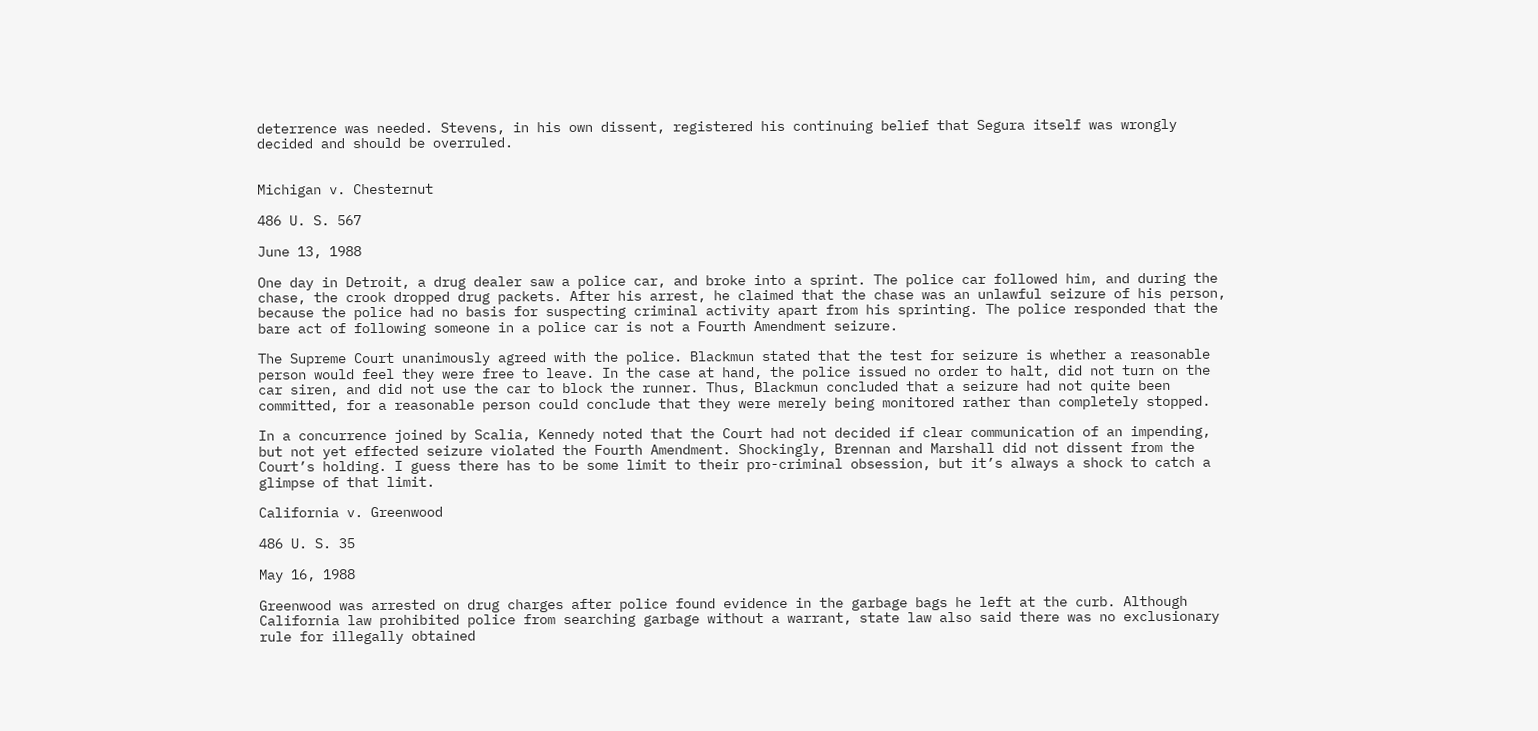deterrence was needed. Stevens, in his own dissent, registered his continuing belief that Segura itself was wrongly decided and should be overruled.


Michigan v. Chesternut

486 U. S. 567

June 13, 1988

One day in Detroit, a drug dealer saw a police car, and broke into a sprint. The police car followed him, and during the chase, the crook dropped drug packets. After his arrest, he claimed that the chase was an unlawful seizure of his person, because the police had no basis for suspecting criminal activity apart from his sprinting. The police responded that the bare act of following someone in a police car is not a Fourth Amendment seizure.

The Supreme Court unanimously agreed with the police. Blackmun stated that the test for seizure is whether a reasonable person would feel they were free to leave. In the case at hand, the police issued no order to halt, did not turn on the car siren, and did not use the car to block the runner. Thus, Blackmun concluded that a seizure had not quite been committed, for a reasonable person could conclude that they were merely being monitored rather than completely stopped.

In a concurrence joined by Scalia, Kennedy noted that the Court had not decided if clear communication of an impending, but not yet effected seizure violated the Fourth Amendment. Shockingly, Brennan and Marshall did not dissent from the Court’s holding. I guess there has to be some limit to their pro-criminal obsession, but it’s always a shock to catch a glimpse of that limit.

California v. Greenwood

486 U. S. 35

May 16, 1988

Greenwood was arrested on drug charges after police found evidence in the garbage bags he left at the curb. Although California law prohibited police from searching garbage without a warrant, state law also said there was no exclusionary rule for illegally obtained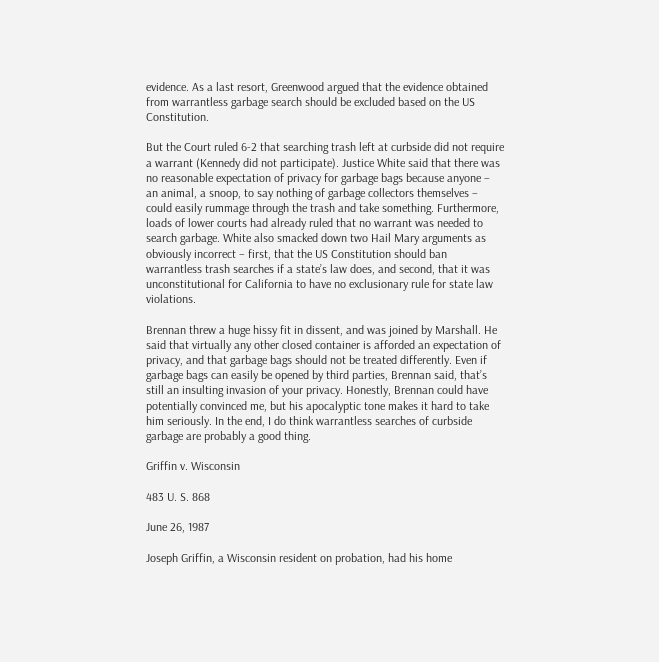evidence. As a last resort, Greenwood argued that the evidence obtained from warrantless garbage search should be excluded based on the US Constitution.

But the Court ruled 6-2 that searching trash left at curbside did not require a warrant (Kennedy did not participate). Justice White said that there was no reasonable expectation of privacy for garbage bags because anyone – an animal, a snoop, to say nothing of garbage collectors themselves – could easily rummage through the trash and take something. Furthermore, loads of lower courts had already ruled that no warrant was needed to search garbage. White also smacked down two Hail Mary arguments as obviously incorrect – first, that the US Constitution should ban warrantless trash searches if a state’s law does, and second, that it was unconstitutional for California to have no exclusionary rule for state law violations.

Brennan threw a huge hissy fit in dissent, and was joined by Marshall. He said that virtually any other closed container is afforded an expectation of privacy, and that garbage bags should not be treated differently. Even if garbage bags can easily be opened by third parties, Brennan said, that’s still an insulting invasion of your privacy. Honestly, Brennan could have potentially convinced me, but his apocalyptic tone makes it hard to take him seriously. In the end, I do think warrantless searches of curbside garbage are probably a good thing.

Griffin v. Wisconsin

483 U. S. 868

June 26, 1987

Joseph Griffin, a Wisconsin resident on probation, had his home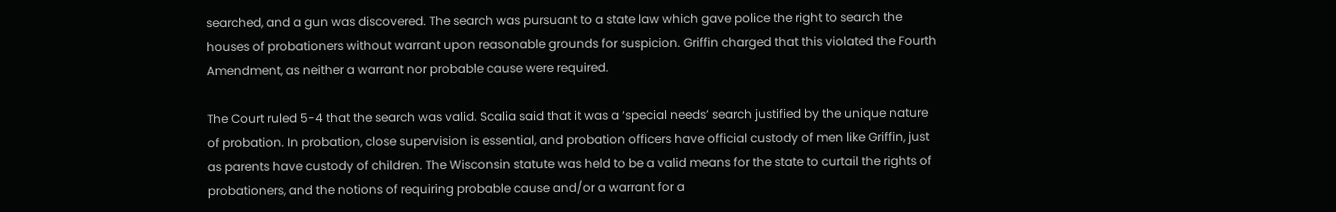searched, and a gun was discovered. The search was pursuant to a state law which gave police the right to search the houses of probationers without warrant upon reasonable grounds for suspicion. Griffin charged that this violated the Fourth Amendment, as neither a warrant nor probable cause were required.

The Court ruled 5-4 that the search was valid. Scalia said that it was a ‘special needs’ search justified by the unique nature of probation. In probation, close supervision is essential, and probation officers have official custody of men like Griffin, just as parents have custody of children. The Wisconsin statute was held to be a valid means for the state to curtail the rights of probationers, and the notions of requiring probable cause and/or a warrant for a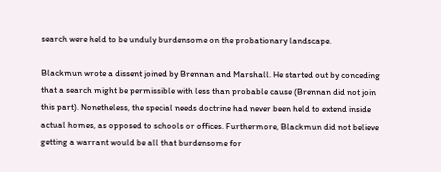search were held to be unduly burdensome on the probationary landscape.

Blackmun wrote a dissent joined by Brennan and Marshall. He started out by conceding that a search might be permissible with less than probable cause (Brennan did not join this part). Nonetheless, the special needs doctrine had never been held to extend inside actual homes, as opposed to schools or offices. Furthermore, Blackmun did not believe getting a warrant would be all that burdensome for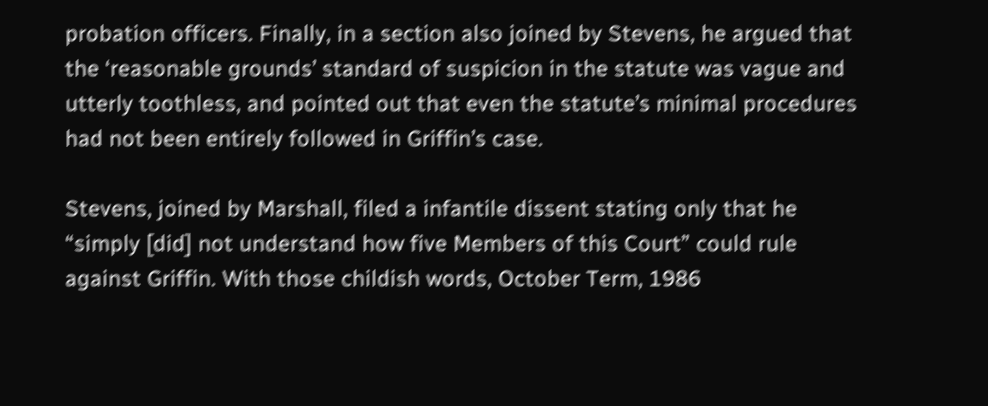probation officers. Finally, in a section also joined by Stevens, he argued that the ‘reasonable grounds’ standard of suspicion in the statute was vague and utterly toothless, and pointed out that even the statute’s minimal procedures had not been entirely followed in Griffin’s case.

Stevens, joined by Marshall, filed a infantile dissent stating only that he “simply [did] not understand how five Members of this Court” could rule against Griffin. With those childish words, October Term, 1986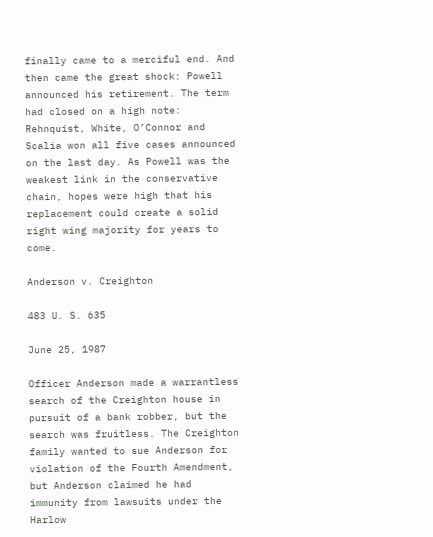finally came to a merciful end. And then came the great shock: Powell announced his retirement. The term had closed on a high note: Rehnquist, White, O’Connor and Scalia won all five cases announced on the last day. As Powell was the weakest link in the conservative chain, hopes were high that his replacement could create a solid right wing majority for years to come.

Anderson v. Creighton

483 U. S. 635

June 25, 1987

Officer Anderson made a warrantless search of the Creighton house in pursuit of a bank robber, but the search was fruitless. The Creighton family wanted to sue Anderson for violation of the Fourth Amendment, but Anderson claimed he had immunity from lawsuits under the Harlow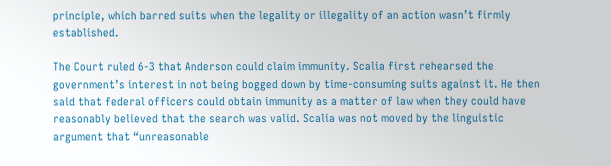principle, which barred suits when the legality or illegality of an action wasn’t firmly established.

The Court ruled 6-3 that Anderson could claim immunity. Scalia first rehearsed the government’s interest in not being bogged down by time-consuming suits against it. He then said that federal officers could obtain immunity as a matter of law when they could have reasonably believed that the search was valid. Scalia was not moved by the linguistic argument that “unreasonable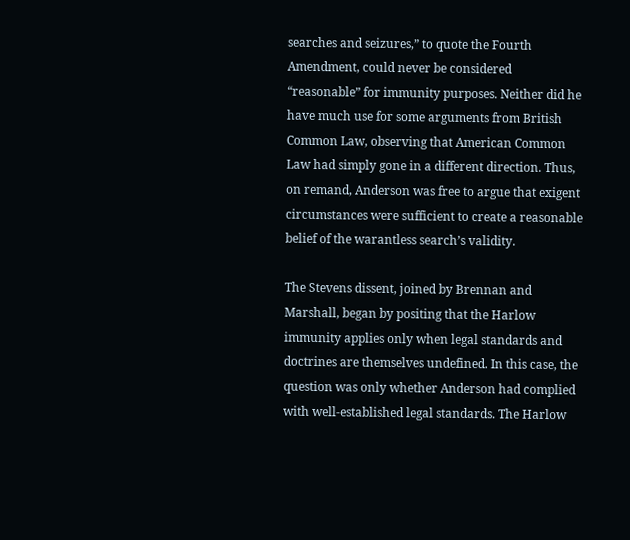searches and seizures,” to quote the Fourth Amendment, could never be considered “reasonable” for immunity purposes. Neither did he have much use for some arguments from British Common Law, observing that American Common Law had simply gone in a different direction. Thus, on remand, Anderson was free to argue that exigent circumstances were sufficient to create a reasonable belief of the warantless search’s validity.

The Stevens dissent, joined by Brennan and Marshall, began by positing that the Harlow immunity applies only when legal standards and doctrines are themselves undefined. In this case, the question was only whether Anderson had complied with well-established legal standards. The Harlow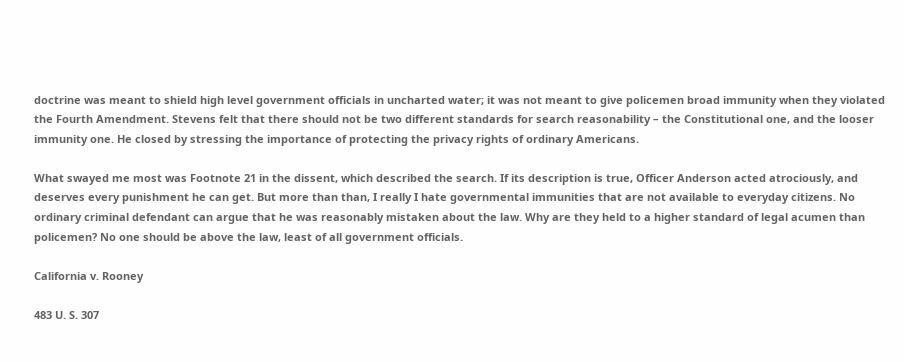doctrine was meant to shield high level government officials in uncharted water; it was not meant to give policemen broad immunity when they violated the Fourth Amendment. Stevens felt that there should not be two different standards for search reasonability – the Constitutional one, and the looser immunity one. He closed by stressing the importance of protecting the privacy rights of ordinary Americans.

What swayed me most was Footnote 21 in the dissent, which described the search. If its description is true, Officer Anderson acted atrociously, and deserves every punishment he can get. But more than than, I really I hate governmental immunities that are not available to everyday citizens. No ordinary criminal defendant can argue that he was reasonably mistaken about the law. Why are they held to a higher standard of legal acumen than policemen? No one should be above the law, least of all government officials.

California v. Rooney

483 U. S. 307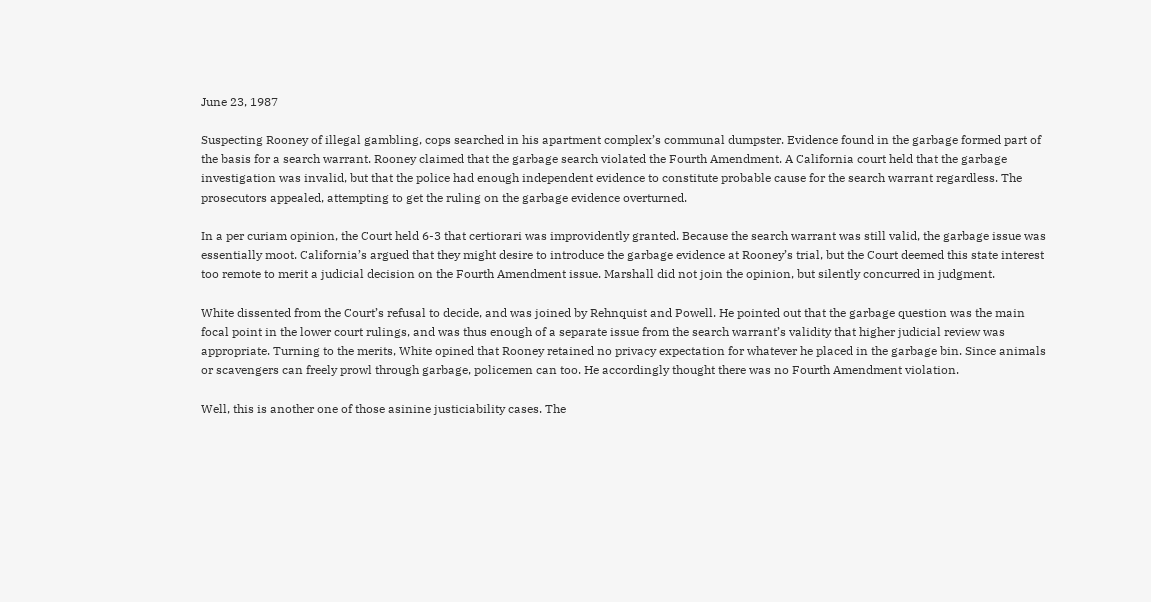June 23, 1987

Suspecting Rooney of illegal gambling, cops searched in his apartment complex’s communal dumpster. Evidence found in the garbage formed part of the basis for a search warrant. Rooney claimed that the garbage search violated the Fourth Amendment. A California court held that the garbage investigation was invalid, but that the police had enough independent evidence to constitute probable cause for the search warrant regardless. The prosecutors appealed, attempting to get the ruling on the garbage evidence overturned.

In a per curiam opinion, the Court held 6-3 that certiorari was improvidently granted. Because the search warrant was still valid, the garbage issue was essentially moot. California’s argued that they might desire to introduce the garbage evidence at Rooney’s trial, but the Court deemed this state interest too remote to merit a judicial decision on the Fourth Amendment issue. Marshall did not join the opinion, but silently concurred in judgment.

White dissented from the Court’s refusal to decide, and was joined by Rehnquist and Powell. He pointed out that the garbage question was the main focal point in the lower court rulings, and was thus enough of a separate issue from the search warrant’s validity that higher judicial review was appropriate. Turning to the merits, White opined that Rooney retained no privacy expectation for whatever he placed in the garbage bin. Since animals or scavengers can freely prowl through garbage, policemen can too. He accordingly thought there was no Fourth Amendment violation.

Well, this is another one of those asinine justiciability cases. The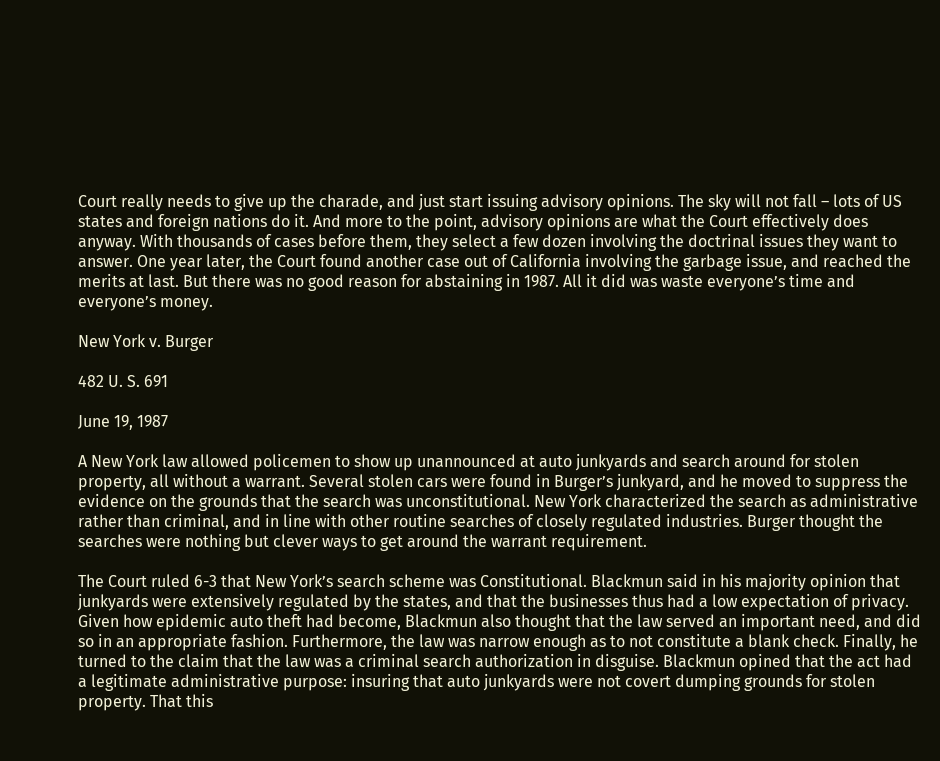Court really needs to give up the charade, and just start issuing advisory opinions. The sky will not fall – lots of US states and foreign nations do it. And more to the point, advisory opinions are what the Court effectively does anyway. With thousands of cases before them, they select a few dozen involving the doctrinal issues they want to answer. One year later, the Court found another case out of California involving the garbage issue, and reached the merits at last. But there was no good reason for abstaining in 1987. All it did was waste everyone’s time and everyone’s money.

New York v. Burger

482 U. S. 691

June 19, 1987

A New York law allowed policemen to show up unannounced at auto junkyards and search around for stolen property, all without a warrant. Several stolen cars were found in Burger’s junkyard, and he moved to suppress the evidence on the grounds that the search was unconstitutional. New York characterized the search as administrative rather than criminal, and in line with other routine searches of closely regulated industries. Burger thought the searches were nothing but clever ways to get around the warrant requirement.

The Court ruled 6-3 that New York’s search scheme was Constitutional. Blackmun said in his majority opinion that junkyards were extensively regulated by the states, and that the businesses thus had a low expectation of privacy. Given how epidemic auto theft had become, Blackmun also thought that the law served an important need, and did so in an appropriate fashion. Furthermore, the law was narrow enough as to not constitute a blank check. Finally, he turned to the claim that the law was a criminal search authorization in disguise. Blackmun opined that the act had a legitimate administrative purpose: insuring that auto junkyards were not covert dumping grounds for stolen property. That this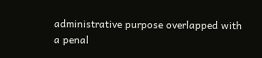administrative purpose overlapped with a penal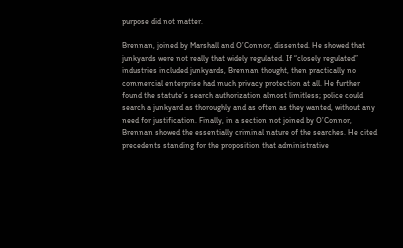purpose did not matter.

Brennan, joined by Marshall and O’Connor, dissented. He showed that junkyards were not really that widely regulated. If “closely regulated” industries included junkyards, Brennan thought, then practically no commercial enterprise had much privacy protection at all. He further found the statute’s search authorization almost limitless; police could search a junkyard as thoroughly and as often as they wanted, without any need for justification. Finally, in a section not joined by O’Connor, Brennan showed the essentially criminal nature of the searches. He cited precedents standing for the proposition that administrative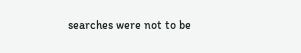searches were not to be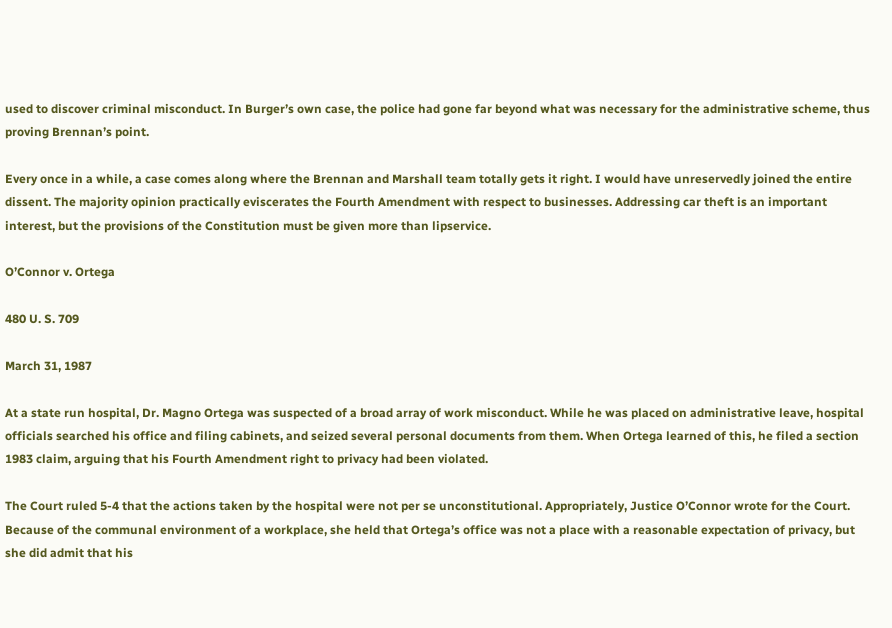used to discover criminal misconduct. In Burger’s own case, the police had gone far beyond what was necessary for the administrative scheme, thus proving Brennan’s point.

Every once in a while, a case comes along where the Brennan and Marshall team totally gets it right. I would have unreservedly joined the entire dissent. The majority opinion practically eviscerates the Fourth Amendment with respect to businesses. Addressing car theft is an important interest, but the provisions of the Constitution must be given more than lipservice.

O’Connor v. Ortega

480 U. S. 709

March 31, 1987

At a state run hospital, Dr. Magno Ortega was suspected of a broad array of work misconduct. While he was placed on administrative leave, hospital officials searched his office and filing cabinets, and seized several personal documents from them. When Ortega learned of this, he filed a section 1983 claim, arguing that his Fourth Amendment right to privacy had been violated.

The Court ruled 5-4 that the actions taken by the hospital were not per se unconstitutional. Appropriately, Justice O’Connor wrote for the Court. Because of the communal environment of a workplace, she held that Ortega’s office was not a place with a reasonable expectation of privacy, but she did admit that his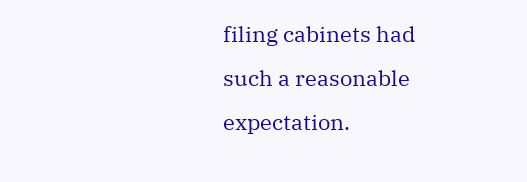filing cabinets had such a reasonable expectation.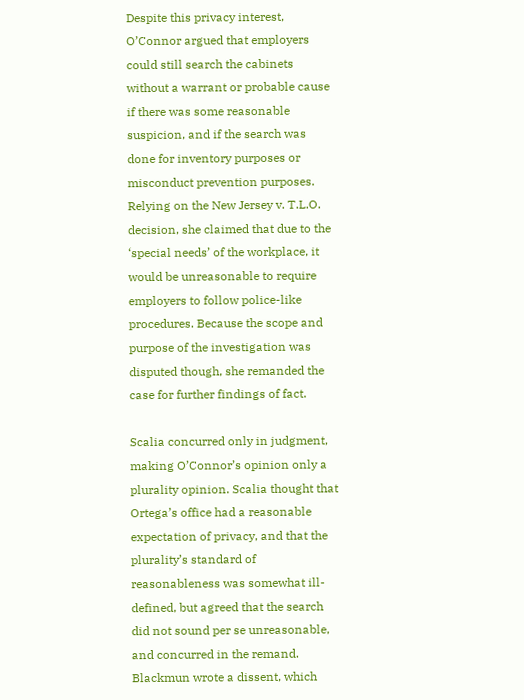Despite this privacy interest, O’Connor argued that employers could still search the cabinets without a warrant or probable cause if there was some reasonable suspicion, and if the search was done for inventory purposes or misconduct prevention purposes. Relying on the New Jersey v. T.L.O. decision, she claimed that due to the ‘special needs’ of the workplace, it would be unreasonable to require employers to follow police-like procedures. Because the scope and purpose of the investigation was disputed though, she remanded the case for further findings of fact.

Scalia concurred only in judgment, making O’Connor’s opinion only a plurality opinion. Scalia thought that Ortega’s office had a reasonable expectation of privacy, and that the plurality’s standard of reasonableness was somewhat ill-defined, but agreed that the search did not sound per se unreasonable, and concurred in the remand. Blackmun wrote a dissent, which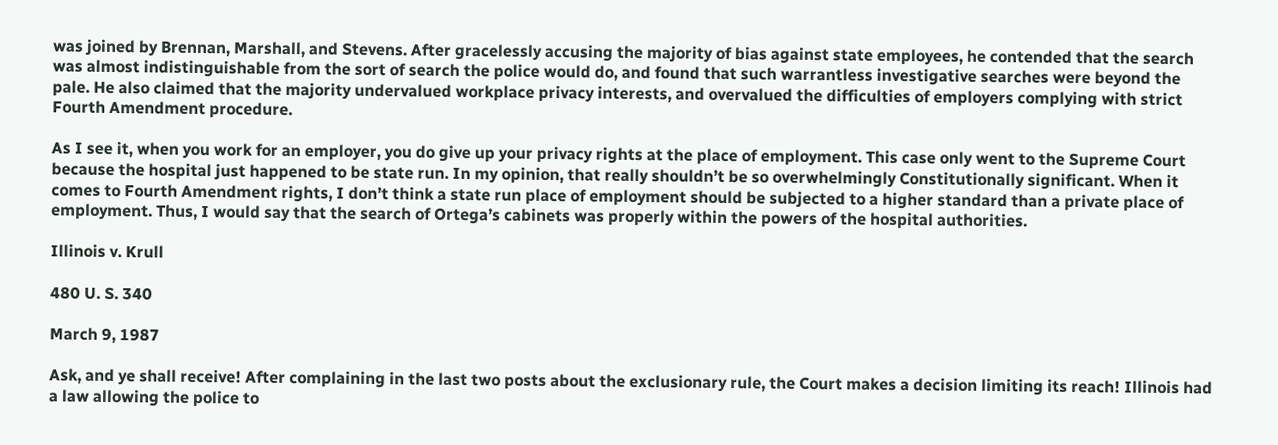was joined by Brennan, Marshall, and Stevens. After gracelessly accusing the majority of bias against state employees, he contended that the search was almost indistinguishable from the sort of search the police would do, and found that such warrantless investigative searches were beyond the pale. He also claimed that the majority undervalued workplace privacy interests, and overvalued the difficulties of employers complying with strict Fourth Amendment procedure.

As I see it, when you work for an employer, you do give up your privacy rights at the place of employment. This case only went to the Supreme Court because the hospital just happened to be state run. In my opinion, that really shouldn’t be so overwhelmingly Constitutionally significant. When it comes to Fourth Amendment rights, I don’t think a state run place of employment should be subjected to a higher standard than a private place of employment. Thus, I would say that the search of Ortega’s cabinets was properly within the powers of the hospital authorities.

Illinois v. Krull

480 U. S. 340

March 9, 1987

Ask, and ye shall receive! After complaining in the last two posts about the exclusionary rule, the Court makes a decision limiting its reach! Illinois had a law allowing the police to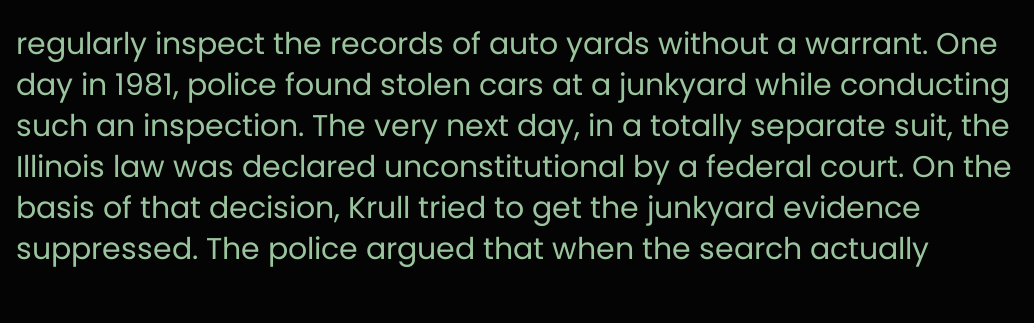regularly inspect the records of auto yards without a warrant. One day in 1981, police found stolen cars at a junkyard while conducting such an inspection. The very next day, in a totally separate suit, the Illinois law was declared unconstitutional by a federal court. On the basis of that decision, Krull tried to get the junkyard evidence suppressed. The police argued that when the search actually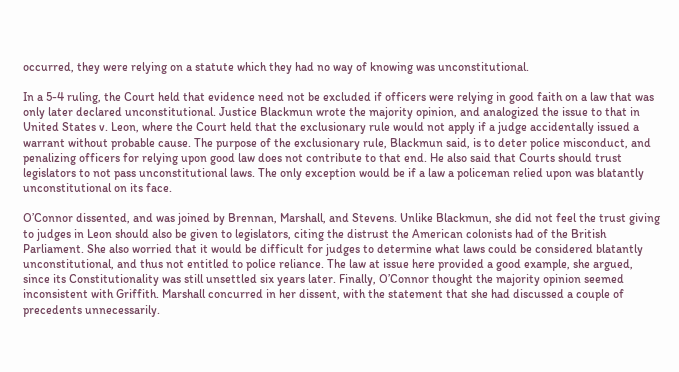occurred, they were relying on a statute which they had no way of knowing was unconstitutional.

In a 5-4 ruling, the Court held that evidence need not be excluded if officers were relying in good faith on a law that was only later declared unconstitutional. Justice Blackmun wrote the majority opinion, and analogized the issue to that in United States v. Leon, where the Court held that the exclusionary rule would not apply if a judge accidentally issued a warrant without probable cause. The purpose of the exclusionary rule, Blackmun said, is to deter police misconduct, and penalizing officers for relying upon good law does not contribute to that end. He also said that Courts should trust legislators to not pass unconstitutional laws. The only exception would be if a law a policeman relied upon was blatantly unconstitutional on its face.

O’Connor dissented, and was joined by Brennan, Marshall, and Stevens. Unlike Blackmun, she did not feel the trust giving to judges in Leon should also be given to legislators, citing the distrust the American colonists had of the British Parliament. She also worried that it would be difficult for judges to determine what laws could be considered blatantly unconstitutional, and thus not entitled to police reliance. The law at issue here provided a good example, she argued, since its Constitutionality was still unsettled six years later. Finally, O’Connor thought the majority opinion seemed inconsistent with Griffith. Marshall concurred in her dissent, with the statement that she had discussed a couple of precedents unnecessarily.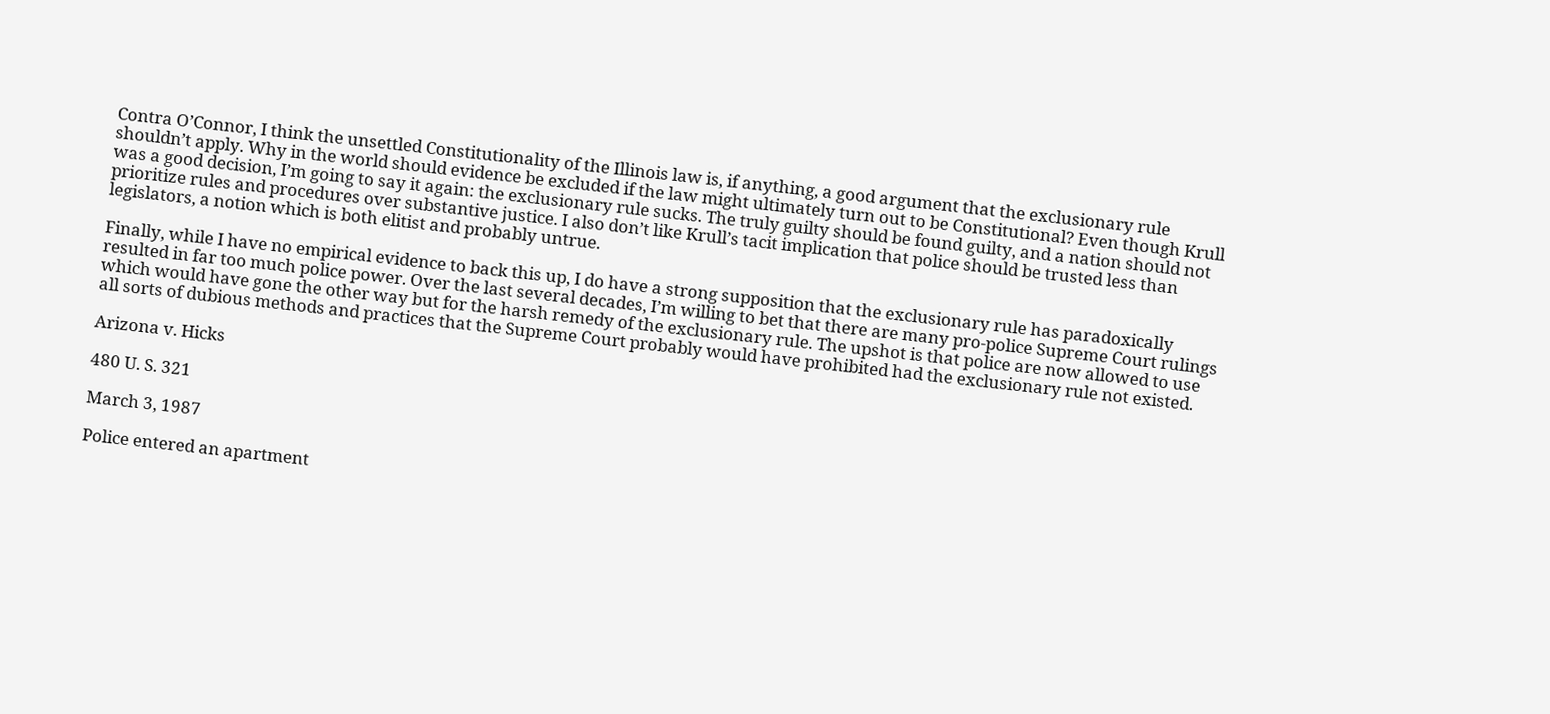Contra O’Connor, I think the unsettled Constitutionality of the Illinois law is, if anything, a good argument that the exclusionary rule shouldn’t apply. Why in the world should evidence be excluded if the law might ultimately turn out to be Constitutional? Even though Krull was a good decision, I’m going to say it again: the exclusionary rule sucks. The truly guilty should be found guilty, and a nation should not prioritize rules and procedures over substantive justice. I also don’t like Krull’s tacit implication that police should be trusted less than legislators, a notion which is both elitist and probably untrue.

Finally, while I have no empirical evidence to back this up, I do have a strong supposition that the exclusionary rule has paradoxically resulted in far too much police power. Over the last several decades, I’m willing to bet that there are many pro-police Supreme Court rulings which would have gone the other way but for the harsh remedy of the exclusionary rule. The upshot is that police are now allowed to use all sorts of dubious methods and practices that the Supreme Court probably would have prohibited had the exclusionary rule not existed.

Arizona v. Hicks

480 U. S. 321

March 3, 1987

Police entered an apartment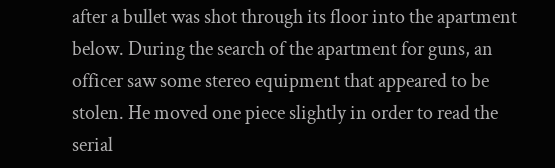after a bullet was shot through its floor into the apartment below. During the search of the apartment for guns, an officer saw some stereo equipment that appeared to be stolen. He moved one piece slightly in order to read the serial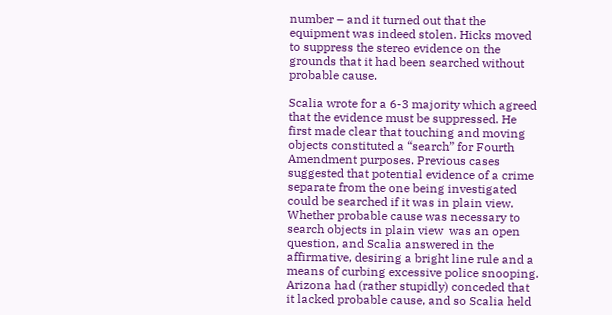number – and it turned out that the equipment was indeed stolen. Hicks moved to suppress the stereo evidence on the grounds that it had been searched without probable cause.

Scalia wrote for a 6-3 majority which agreed that the evidence must be suppressed. He first made clear that touching and moving objects constituted a “search” for Fourth Amendment purposes. Previous cases suggested that potential evidence of a crime separate from the one being investigated could be searched if it was in plain view. Whether probable cause was necessary to search objects in plain view  was an open question, and Scalia answered in the affirmative, desiring a bright line rule and a means of curbing excessive police snooping. Arizona had (rather stupidly) conceded that it lacked probable cause, and so Scalia held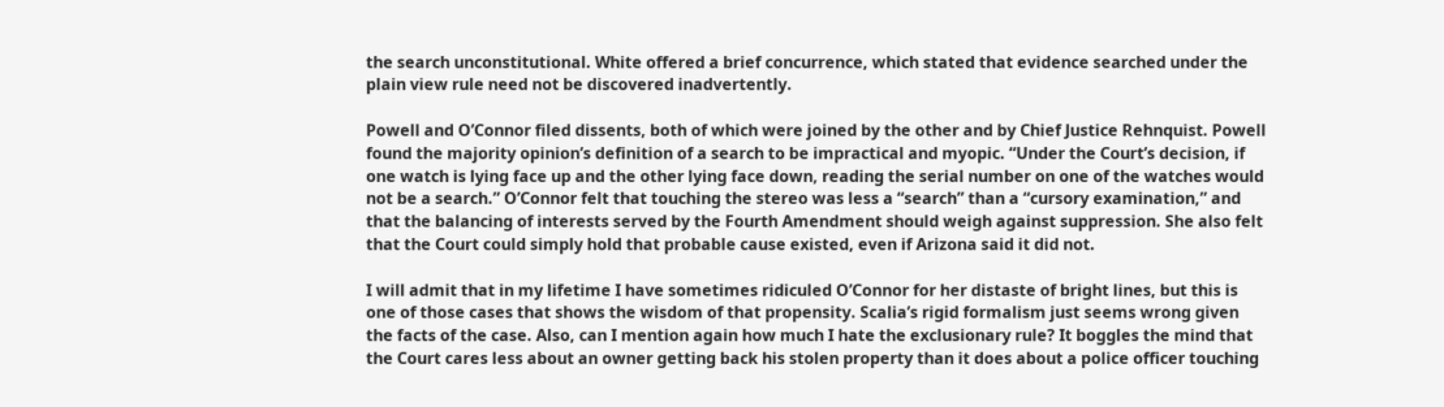the search unconstitutional. White offered a brief concurrence, which stated that evidence searched under the plain view rule need not be discovered inadvertently.

Powell and O’Connor filed dissents, both of which were joined by the other and by Chief Justice Rehnquist. Powell found the majority opinion’s definition of a search to be impractical and myopic. “Under the Court’s decision, if one watch is lying face up and the other lying face down, reading the serial number on one of the watches would not be a search.” O’Connor felt that touching the stereo was less a “search” than a “cursory examination,” and that the balancing of interests served by the Fourth Amendment should weigh against suppression. She also felt that the Court could simply hold that probable cause existed, even if Arizona said it did not.

I will admit that in my lifetime I have sometimes ridiculed O’Connor for her distaste of bright lines, but this is one of those cases that shows the wisdom of that propensity. Scalia’s rigid formalism just seems wrong given the facts of the case. Also, can I mention again how much I hate the exclusionary rule? It boggles the mind that the Court cares less about an owner getting back his stolen property than it does about a police officer touching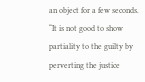an object for a few seconds. “It is not good to show partiality to the guilty by perverting the justice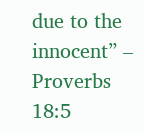due to the innocent” – Proverbs 18:5